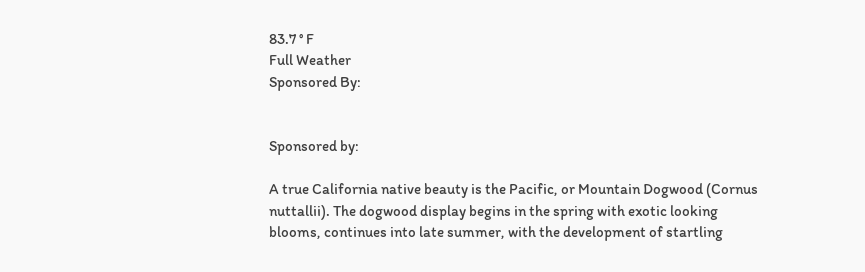83.7 ° F
Full Weather
Sponsored By:


Sponsored by:

A true California native beauty is the Pacific, or Mountain Dogwood (Cornus nuttallii). The dogwood display begins in the spring with exotic looking blooms, continues into late summer, with the development of startling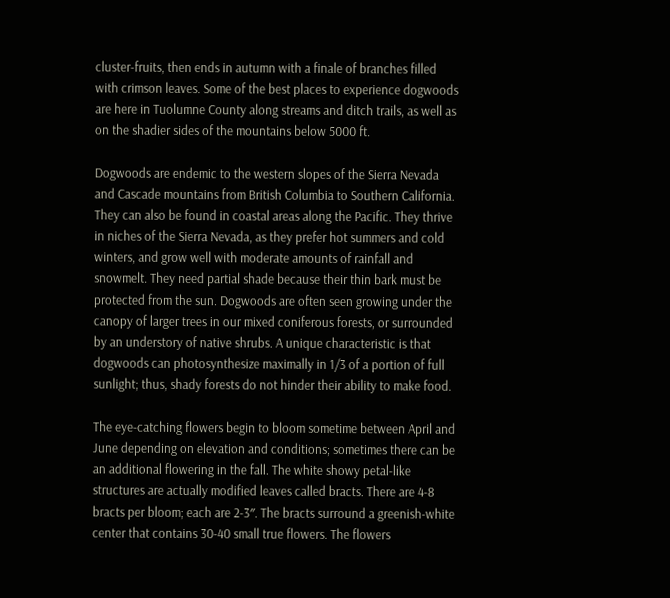cluster-fruits, then ends in autumn with a finale of branches filled with crimson leaves. Some of the best places to experience dogwoods are here in Tuolumne County along streams and ditch trails, as well as on the shadier sides of the mountains below 5000 ft.

Dogwoods are endemic to the western slopes of the Sierra Nevada and Cascade mountains from British Columbia to Southern California. They can also be found in coastal areas along the Pacific. They thrive in niches of the Sierra Nevada, as they prefer hot summers and cold winters, and grow well with moderate amounts of rainfall and snowmelt. They need partial shade because their thin bark must be protected from the sun. Dogwoods are often seen growing under the canopy of larger trees in our mixed coniferous forests, or surrounded by an understory of native shrubs. A unique characteristic is that dogwoods can photosynthesize maximally in 1/3 of a portion of full sunlight; thus, shady forests do not hinder their ability to make food.

The eye-catching flowers begin to bloom sometime between April and June depending on elevation and conditions; sometimes there can be an additional flowering in the fall. The white showy petal-like structures are actually modified leaves called bracts. There are 4-8 bracts per bloom; each are 2-3″. The bracts surround a greenish-white center that contains 30-40 small true flowers. The flowers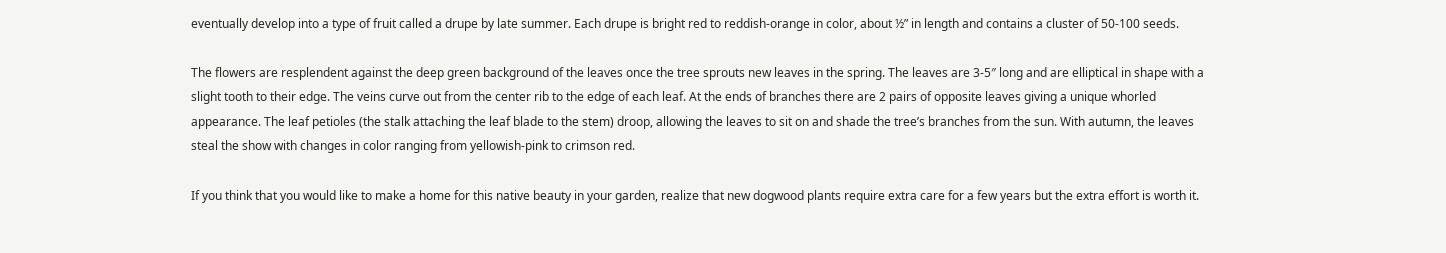eventually develop into a type of fruit called a drupe by late summer. Each drupe is bright red to reddish-orange in color, about ½” in length and contains a cluster of 50-100 seeds.

The flowers are resplendent against the deep green background of the leaves once the tree sprouts new leaves in the spring. The leaves are 3-5″ long and are elliptical in shape with a slight tooth to their edge. The veins curve out from the center rib to the edge of each leaf. At the ends of branches there are 2 pairs of opposite leaves giving a unique whorled appearance. The leaf petioles (the stalk attaching the leaf blade to the stem) droop, allowing the leaves to sit on and shade the tree’s branches from the sun. With autumn, the leaves steal the show with changes in color ranging from yellowish-pink to crimson red.

If you think that you would like to make a home for this native beauty in your garden, realize that new dogwood plants require extra care for a few years but the extra effort is worth it.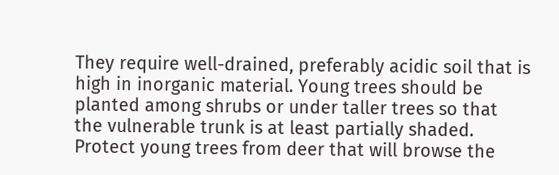They require well-drained, preferably acidic soil that is high in inorganic material. Young trees should be planted among shrubs or under taller trees so that the vulnerable trunk is at least partially shaded. Protect young trees from deer that will browse the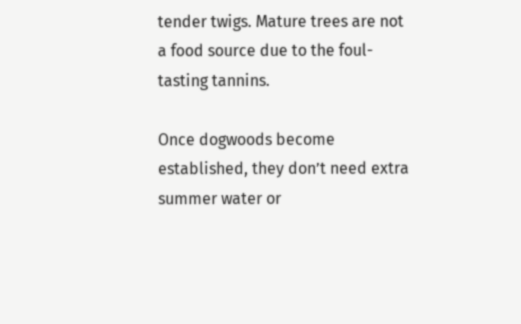tender twigs. Mature trees are not a food source due to the foul-tasting tannins.

Once dogwoods become established, they don’t need extra summer water or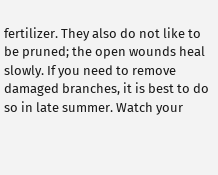fertilizer. They also do not like to be pruned; the open wounds heal slowly. If you need to remove damaged branches, it is best to do so in late summer. Watch your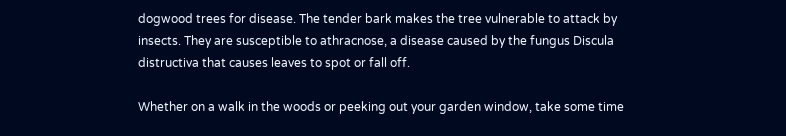dogwood trees for disease. The tender bark makes the tree vulnerable to attack by insects. They are susceptible to athracnose, a disease caused by the fungus Discula distructiva that causes leaves to spot or fall off.

Whether on a walk in the woods or peeking out your garden window, take some time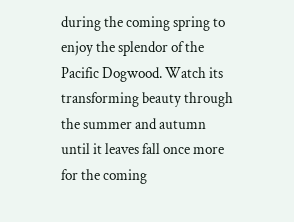during the coming spring to enjoy the splendor of the Pacific Dogwood. Watch its transforming beauty through the summer and autumn until it leaves fall once more for the coming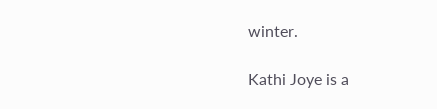winter.

Kathi Joye is a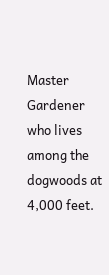Master Gardener who lives among the dogwoods at 4,000 feet.